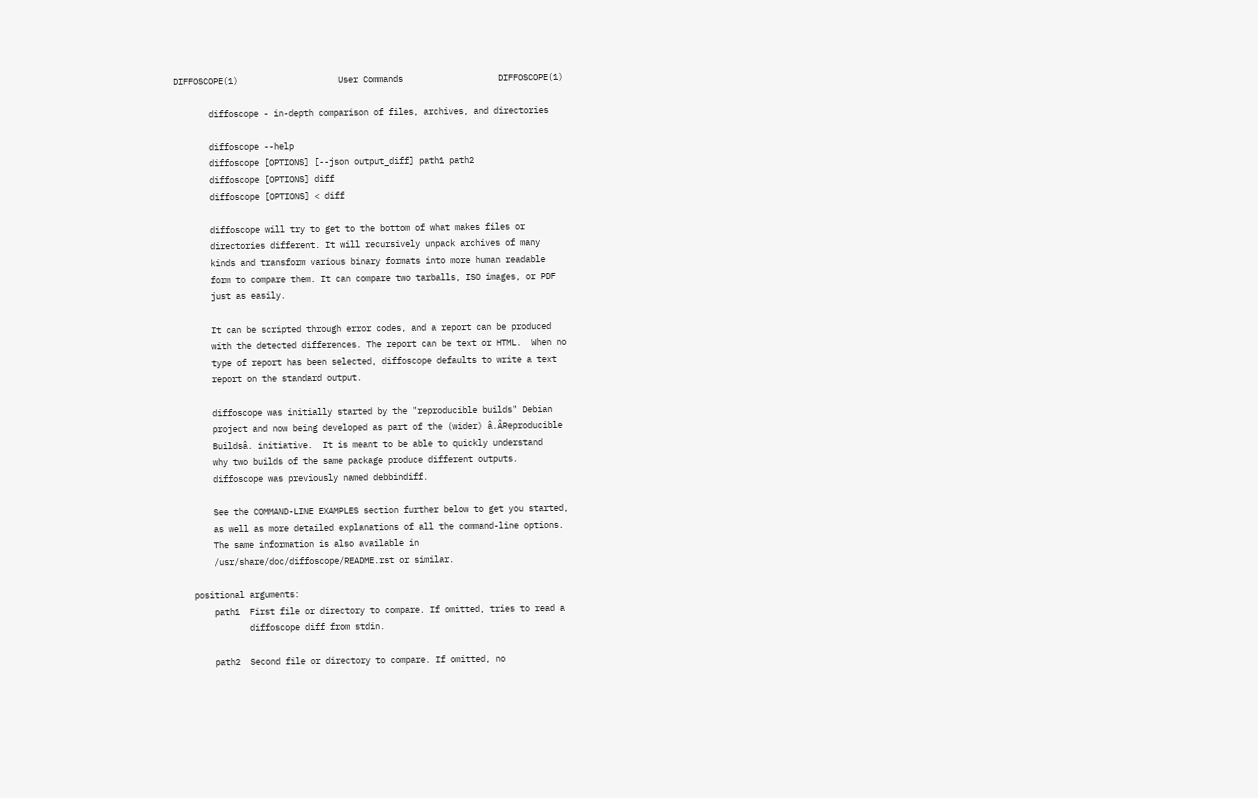DIFFOSCOPE(1)                    User Commands                   DIFFOSCOPE(1)

       diffoscope - in-depth comparison of files, archives, and directories

       diffoscope --help
       diffoscope [OPTIONS] [--json output_diff] path1 path2
       diffoscope [OPTIONS] diff
       diffoscope [OPTIONS] < diff

       diffoscope will try to get to the bottom of what makes files or
       directories different. It will recursively unpack archives of many
       kinds and transform various binary formats into more human readable
       form to compare them. It can compare two tarballs, ISO images, or PDF
       just as easily.

       It can be scripted through error codes, and a report can be produced
       with the detected differences. The report can be text or HTML.  When no
       type of report has been selected, diffoscope defaults to write a text
       report on the standard output.

       diffoscope was initially started by the "reproducible builds" Debian
       project and now being developed as part of the (wider) â.ÂReproducible
       Buildsâ. initiative.  It is meant to be able to quickly understand
       why two builds of the same package produce different outputs.
       diffoscope was previously named debbindiff.

       See the COMMAND-LINE EXAMPLES section further below to get you started,
       as well as more detailed explanations of all the command-line options.
       The same information is also available in
       /usr/share/doc/diffoscope/README.rst or similar.

   positional arguments:
       path1  First file or directory to compare. If omitted, tries to read a
              diffoscope diff from stdin.

       path2  Second file or directory to compare. If omitted, no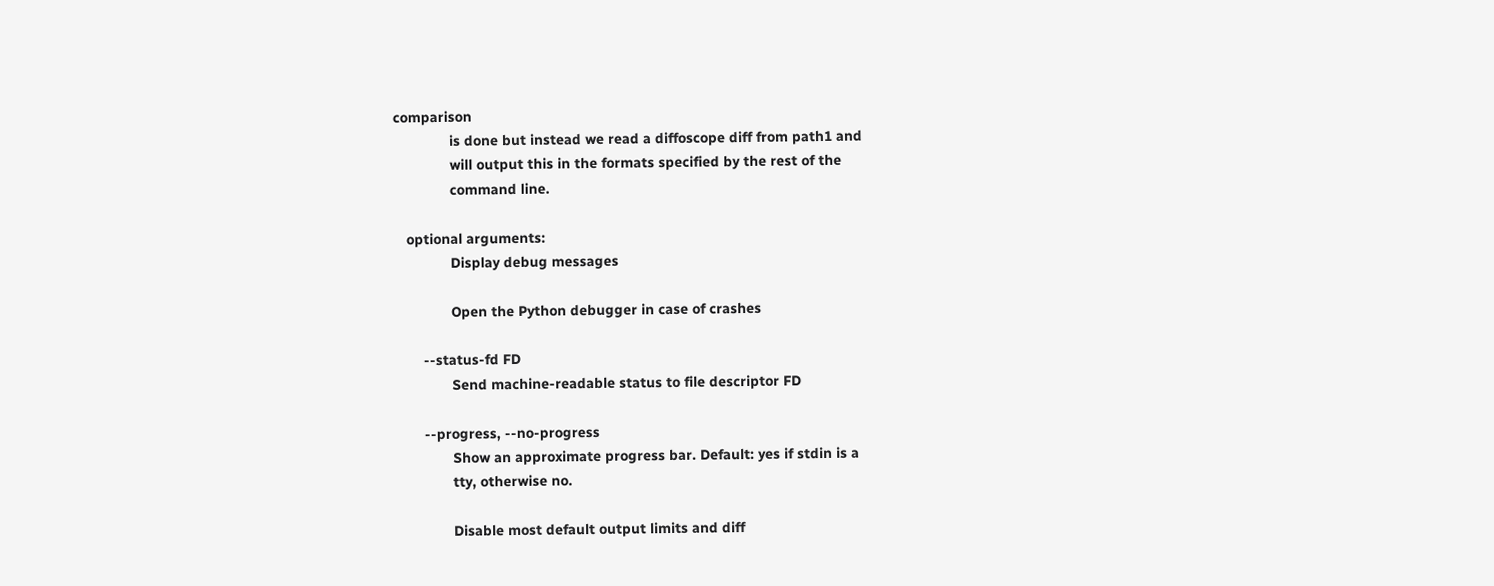comparison
              is done but instead we read a diffoscope diff from path1 and
              will output this in the formats specified by the rest of the
              command line.

   optional arguments:
              Display debug messages

              Open the Python debugger in case of crashes

       --status-fd FD
              Send machine-readable status to file descriptor FD

       --progress, --no-progress
              Show an approximate progress bar. Default: yes if stdin is a
              tty, otherwise no.

              Disable most default output limits and diff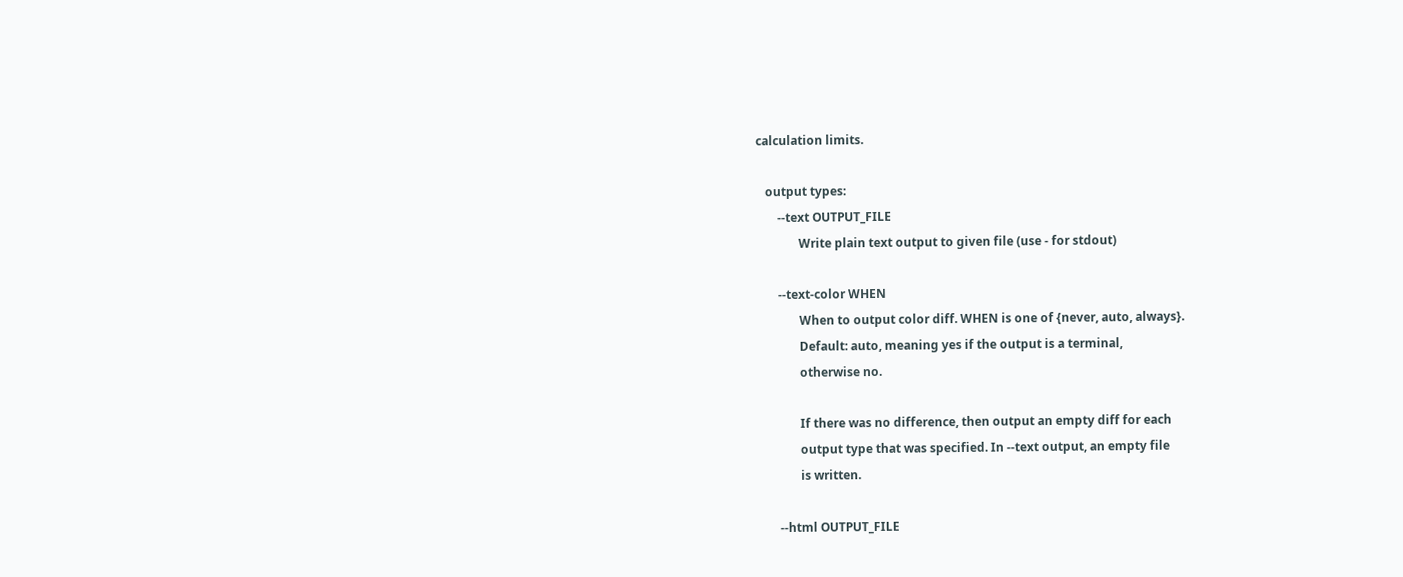calculation limits.

   output types:
       --text OUTPUT_FILE
              Write plain text output to given file (use - for stdout)

       --text-color WHEN
              When to output color diff. WHEN is one of {never, auto, always}.
              Default: auto, meaning yes if the output is a terminal,
              otherwise no.

              If there was no difference, then output an empty diff for each
              output type that was specified. In --text output, an empty file
              is written.

       --html OUTPUT_FILE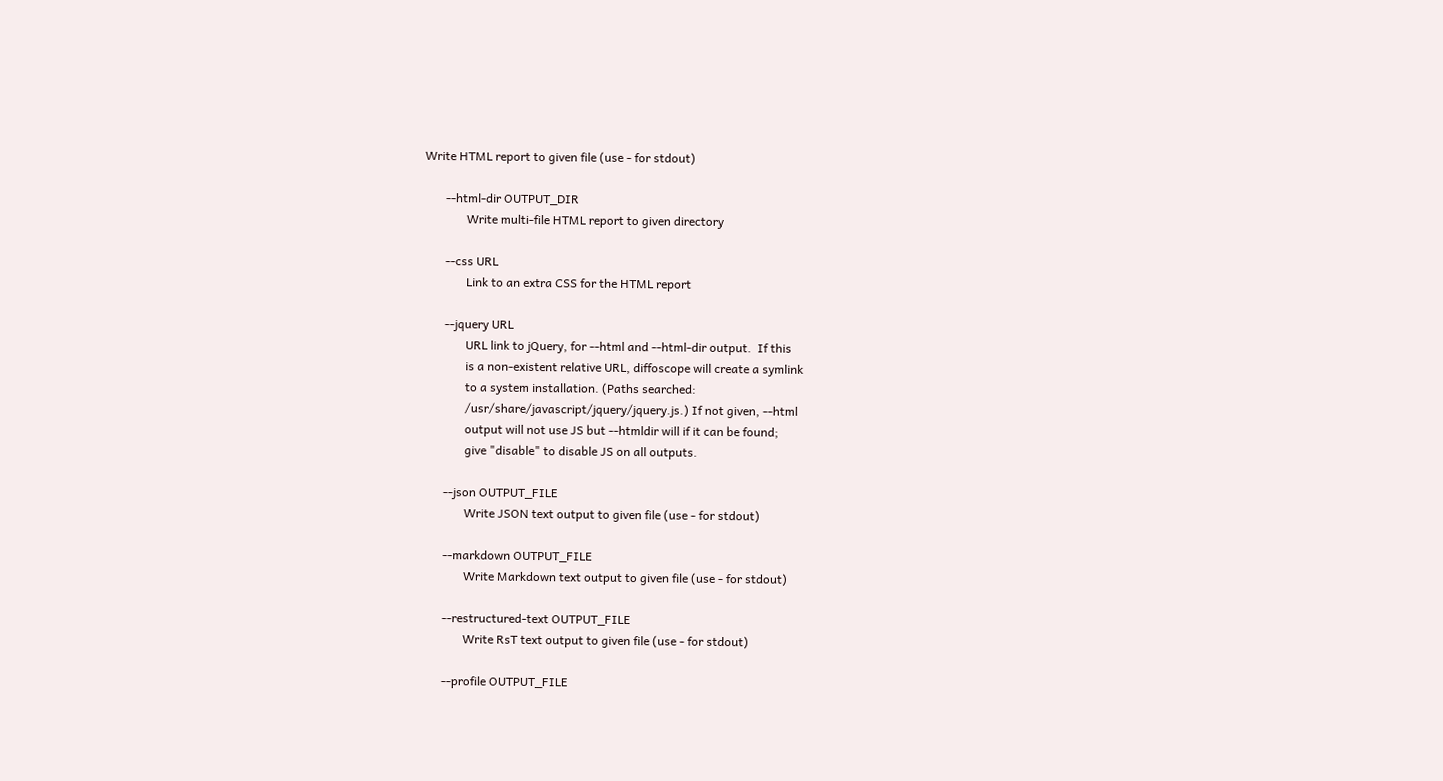Write HTML report to given file (use - for stdout)

       --html-dir OUTPUT_DIR
              Write multi-file HTML report to given directory

       --css URL
              Link to an extra CSS for the HTML report

       --jquery URL
              URL link to jQuery, for --html and --html-dir output.  If this
              is a non-existent relative URL, diffoscope will create a symlink
              to a system installation. (Paths searched:
              /usr/share/javascript/jquery/jquery.js.) If not given, --html
              output will not use JS but --htmldir will if it can be found;
              give "disable" to disable JS on all outputs.

       --json OUTPUT_FILE
              Write JSON text output to given file (use - for stdout)

       --markdown OUTPUT_FILE
              Write Markdown text output to given file (use - for stdout)

       --restructured-text OUTPUT_FILE
              Write RsT text output to given file (use - for stdout)

       --profile OUTPUT_FILE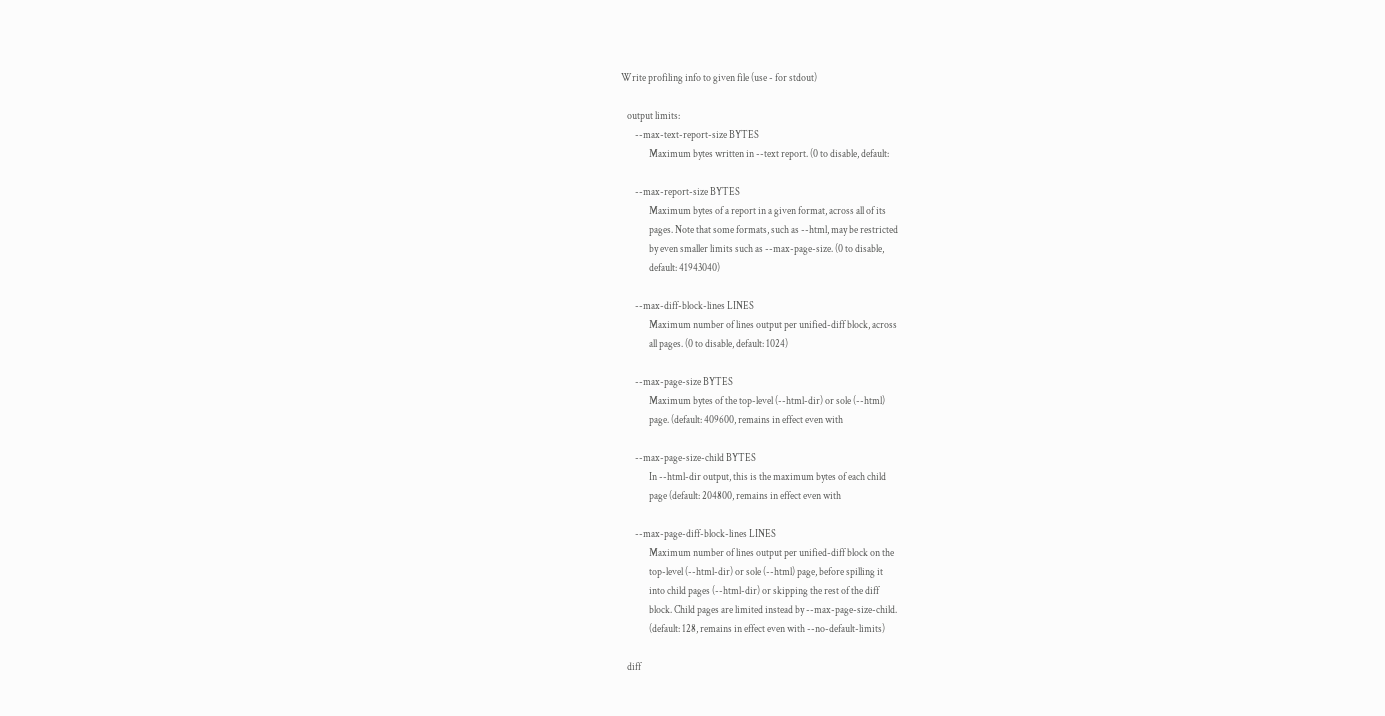Write profiling info to given file (use - for stdout)

   output limits:
       --max-text-report-size BYTES
              Maximum bytes written in --text report. (0 to disable, default:

       --max-report-size BYTES
              Maximum bytes of a report in a given format, across all of its
              pages. Note that some formats, such as --html, may be restricted
              by even smaller limits such as --max-page-size. (0 to disable,
              default: 41943040)

       --max-diff-block-lines LINES
              Maximum number of lines output per unified-diff block, across
              all pages. (0 to disable, default: 1024)

       --max-page-size BYTES
              Maximum bytes of the top-level (--html-dir) or sole (--html)
              page. (default: 409600, remains in effect even with

       --max-page-size-child BYTES
              In --html-dir output, this is the maximum bytes of each child
              page (default: 204800, remains in effect even with

       --max-page-diff-block-lines LINES
              Maximum number of lines output per unified-diff block on the
              top-level (--html-dir) or sole (--html) page, before spilling it
              into child pages (--html-dir) or skipping the rest of the diff
              block. Child pages are limited instead by --max-page-size-child.
              (default: 128, remains in effect even with --no-default-limits)

   diff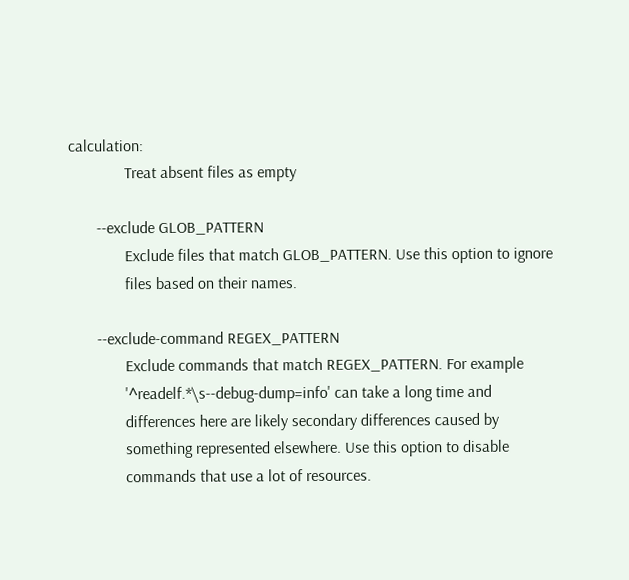calculation:
              Treat absent files as empty

       --exclude GLOB_PATTERN
              Exclude files that match GLOB_PATTERN. Use this option to ignore
              files based on their names.

       --exclude-command REGEX_PATTERN
              Exclude commands that match REGEX_PATTERN. For example
              '^readelf.*\s--debug-dump=info' can take a long time and
              differences here are likely secondary differences caused by
              something represented elsewhere. Use this option to disable
              commands that use a lot of resources.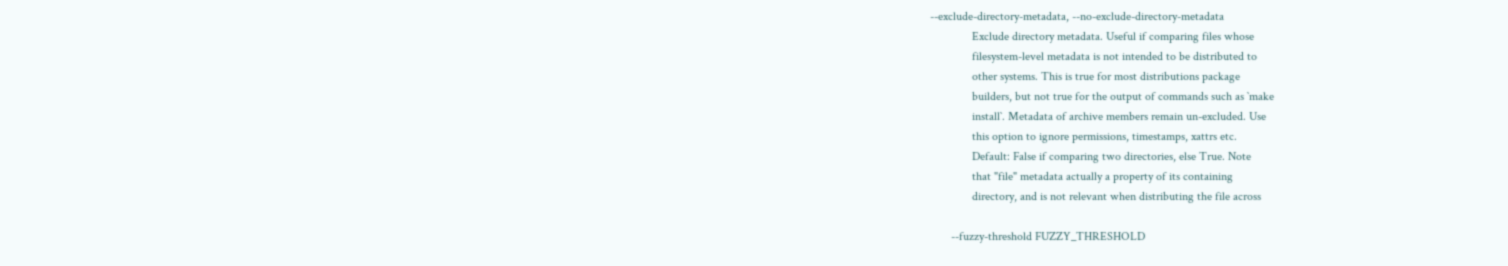--exclude-directory-metadata, --no-exclude-directory-metadata
              Exclude directory metadata. Useful if comparing files whose
              filesystem-level metadata is not intended to be distributed to
              other systems. This is true for most distributions package
              builders, but not true for the output of commands such as `make
              install`. Metadata of archive members remain un-excluded. Use
              this option to ignore permissions, timestamps, xattrs etc.
              Default: False if comparing two directories, else True. Note
              that "file" metadata actually a property of its containing
              directory, and is not relevant when distributing the file across

       --fuzzy-threshold FUZZY_THRESHOLD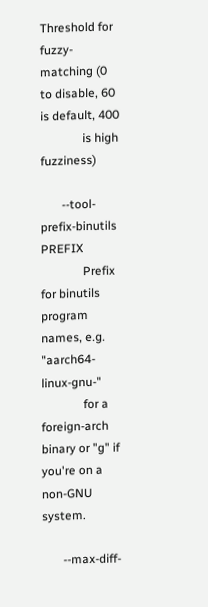Threshold for fuzzy-matching (0 to disable, 60 is default, 400
              is high fuzziness)

       --tool-prefix-binutils PREFIX
              Prefix for binutils program names, e.g.  "aarch64-linux-gnu-"
              for a foreign-arch binary or "g" if you're on a non-GNU system.

       --max-diff-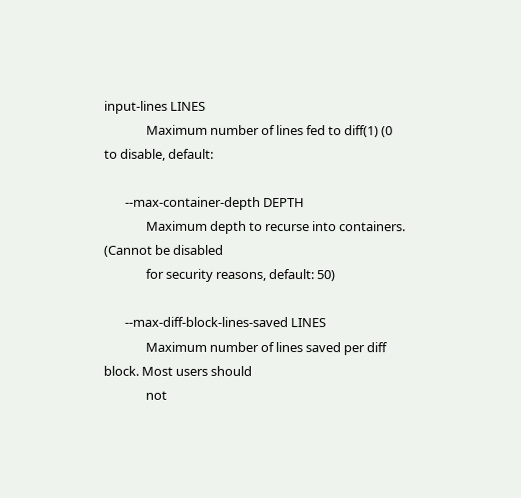input-lines LINES
              Maximum number of lines fed to diff(1) (0 to disable, default:

       --max-container-depth DEPTH
              Maximum depth to recurse into containers. (Cannot be disabled
              for security reasons, default: 50)

       --max-diff-block-lines-saved LINES
              Maximum number of lines saved per diff block. Most users should
              not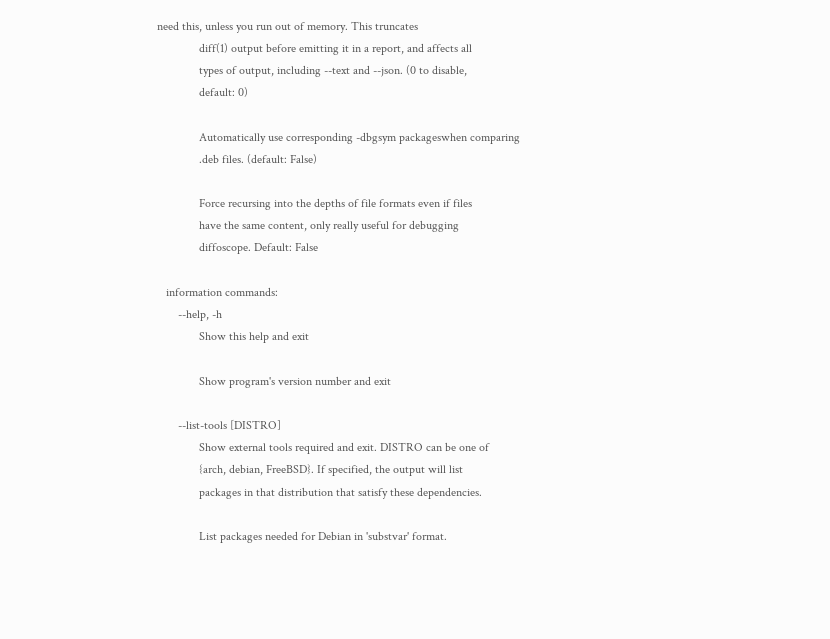need this, unless you run out of memory. This truncates
              diff(1) output before emitting it in a report, and affects all
              types of output, including --text and --json. (0 to disable,
              default: 0)

              Automatically use corresponding -dbgsym packageswhen comparing
              .deb files. (default: False)

              Force recursing into the depths of file formats even if files
              have the same content, only really useful for debugging
              diffoscope. Default: False

   information commands:
       --help, -h
              Show this help and exit

              Show program's version number and exit

       --list-tools [DISTRO]
              Show external tools required and exit. DISTRO can be one of
              {arch, debian, FreeBSD}. If specified, the output will list
              packages in that distribution that satisfy these dependencies.

              List packages needed for Debian in 'substvar' format.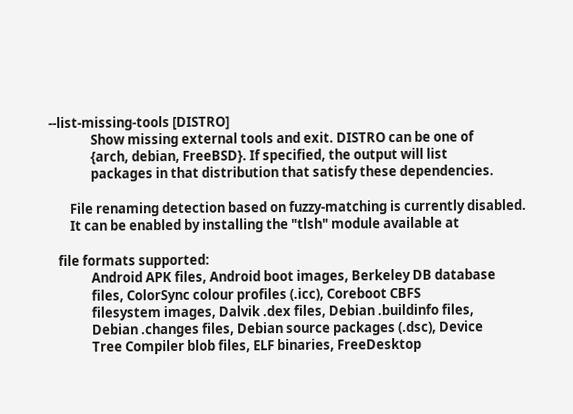--list-missing-tools [DISTRO]
              Show missing external tools and exit. DISTRO can be one of
              {arch, debian, FreeBSD}. If specified, the output will list
              packages in that distribution that satisfy these dependencies.

       File renaming detection based on fuzzy-matching is currently disabled.
       It can be enabled by installing the "tlsh" module available at

   file formats supported:
              Android APK files, Android boot images, Berkeley DB database
              files, ColorSync colour profiles (.icc), Coreboot CBFS
              filesystem images, Dalvik .dex files, Debian .buildinfo files,
              Debian .changes files, Debian source packages (.dsc), Device
              Tree Compiler blob files, ELF binaries, FreeDesktop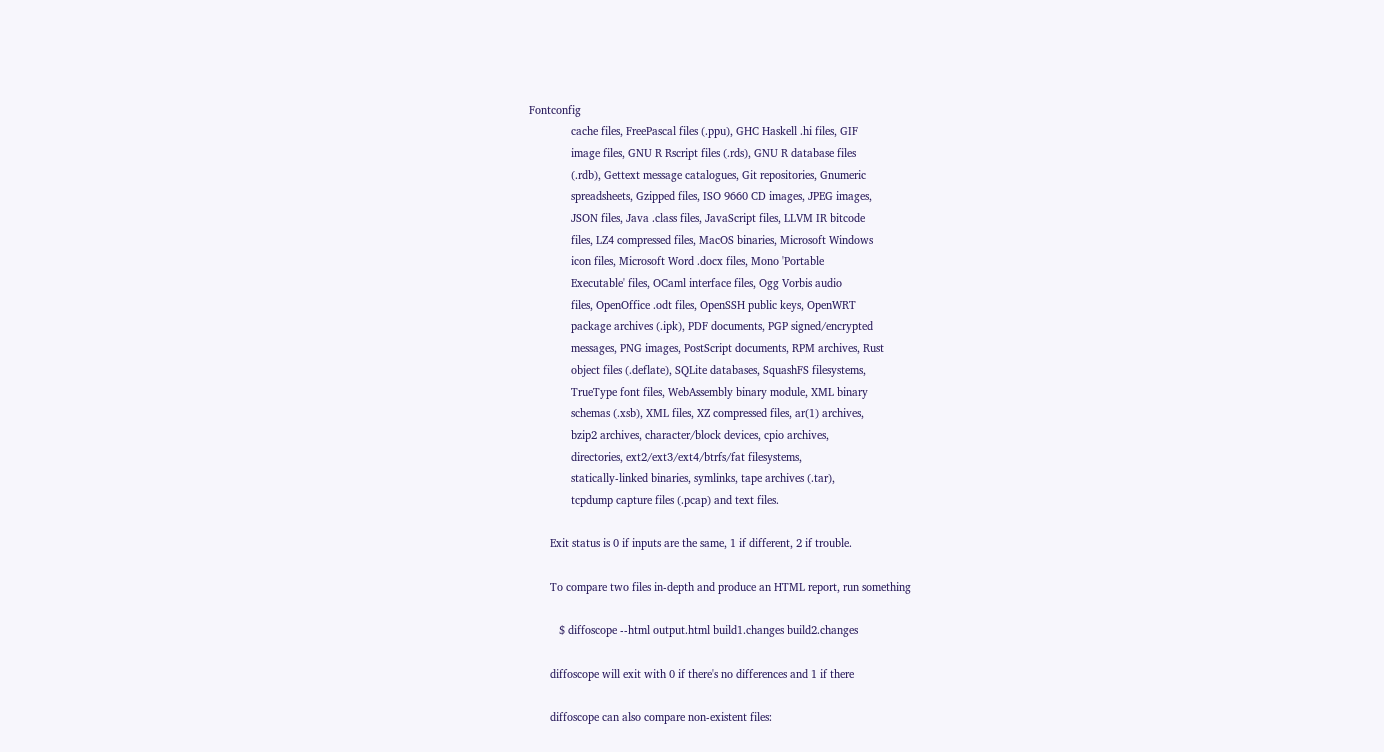Fontconfig
              cache files, FreePascal files (.ppu), GHC Haskell .hi files, GIF
              image files, GNU R Rscript files (.rds), GNU R database files
              (.rdb), Gettext message catalogues, Git repositories, Gnumeric
              spreadsheets, Gzipped files, ISO 9660 CD images, JPEG images,
              JSON files, Java .class files, JavaScript files, LLVM IR bitcode
              files, LZ4 compressed files, MacOS binaries, Microsoft Windows
              icon files, Microsoft Word .docx files, Mono 'Portable
              Executable' files, OCaml interface files, Ogg Vorbis audio
              files, OpenOffice .odt files, OpenSSH public keys, OpenWRT
              package archives (.ipk), PDF documents, PGP signed/encrypted
              messages, PNG images, PostScript documents, RPM archives, Rust
              object files (.deflate), SQLite databases, SquashFS filesystems,
              TrueType font files, WebAssembly binary module, XML binary
              schemas (.xsb), XML files, XZ compressed files, ar(1) archives,
              bzip2 archives, character/block devices, cpio archives,
              directories, ext2/ext3/ext4/btrfs/fat filesystems,
              statically-linked binaries, symlinks, tape archives (.tar),
              tcpdump capture files (.pcap) and text files.

       Exit status is 0 if inputs are the same, 1 if different, 2 if trouble.

       To compare two files in-depth and produce an HTML report, run something

          $ diffoscope --html output.html build1.changes build2.changes

       diffoscope will exit with 0 if there's no differences and 1 if there

       diffoscope can also compare non-existent files: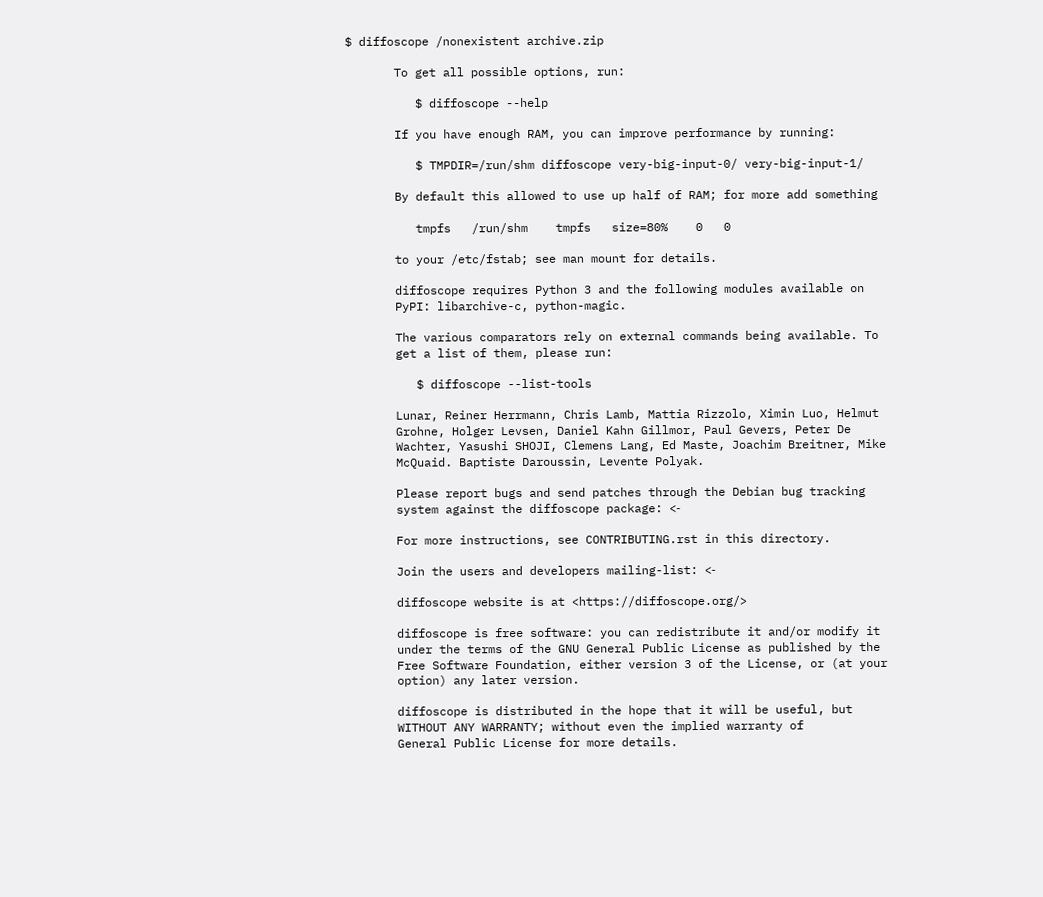$ diffoscope /nonexistent archive.zip

       To get all possible options, run:

          $ diffoscope --help

       If you have enough RAM, you can improve performance by running:

          $ TMPDIR=/run/shm diffoscope very-big-input-0/ very-big-input-1/

       By default this allowed to use up half of RAM; for more add something

          tmpfs   /run/shm    tmpfs   size=80%    0   0

       to your /etc/fstab; see man mount for details.

       diffoscope requires Python 3 and the following modules available on
       PyPI: libarchive-c, python-magic.

       The various comparators rely on external commands being available. To
       get a list of them, please run:

          $ diffoscope --list-tools

       Lunar, Reiner Herrmann, Chris Lamb, Mattia Rizzolo, Ximin Luo, Helmut
       Grohne, Holger Levsen, Daniel Kahn Gillmor, Paul Gevers, Peter De
       Wachter, Yasushi SHOJI, Clemens Lang, Ed Maste, Joachim Breitner, Mike
       McQuaid. Baptiste Daroussin, Levente Polyak.

       Please report bugs and send patches through the Debian bug tracking
       system against the diffoscope package: <‐

       For more instructions, see CONTRIBUTING.rst in this directory.

       Join the users and developers mailing-list: <‐

       diffoscope website is at <https://diffoscope.org/>

       diffoscope is free software: you can redistribute it and/or modify it
       under the terms of the GNU General Public License as published by the
       Free Software Foundation, either version 3 of the License, or (at your
       option) any later version.

       diffoscope is distributed in the hope that it will be useful, but
       WITHOUT ANY WARRANTY; without even the implied warranty of
       General Public License for more details.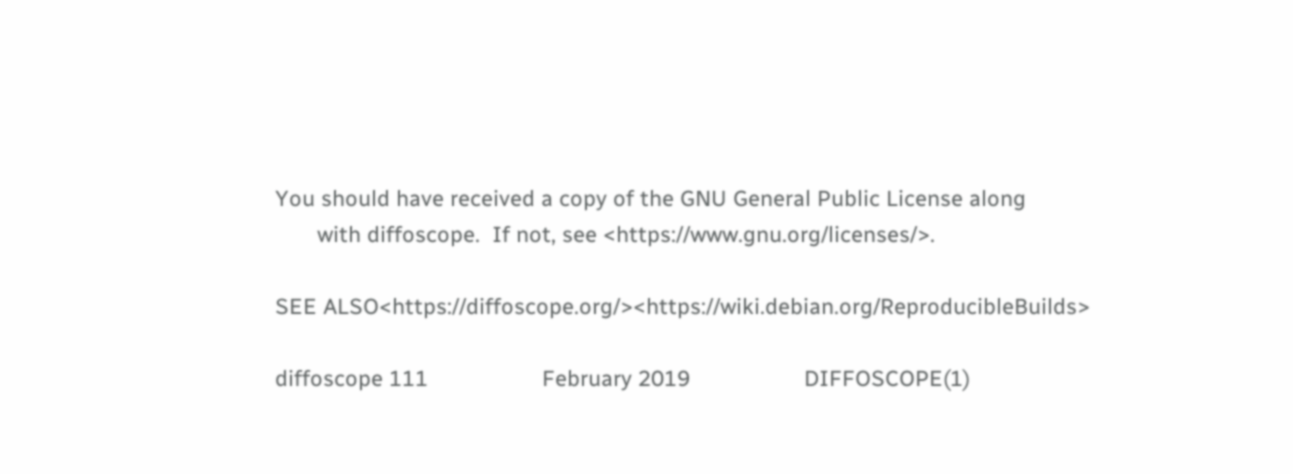You should have received a copy of the GNU General Public License along
       with diffoscope.  If not, see <https://www.gnu.org/licenses/>.

SEE ALSO<https://diffoscope.org/><https://wiki.debian.org/ReproducibleBuilds>

diffoscope 111                   February 2019                   DIFFOSCOPE(1)